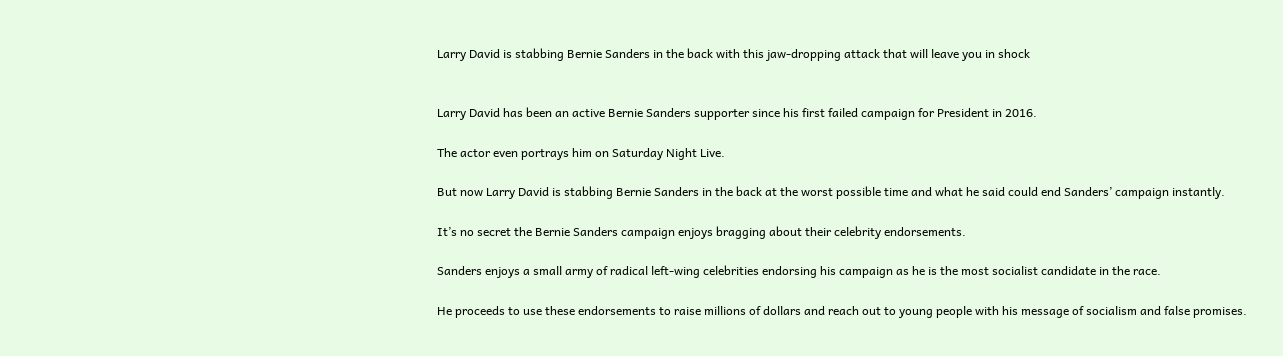Larry David is stabbing Bernie Sanders in the back with this jaw-dropping attack that will leave you in shock


Larry David has been an active Bernie Sanders supporter since his first failed campaign for President in 2016.

The actor even portrays him on Saturday Night Live.

But now Larry David is stabbing Bernie Sanders in the back at the worst possible time and what he said could end Sanders’ campaign instantly.

It’s no secret the Bernie Sanders campaign enjoys bragging about their celebrity endorsements.

Sanders enjoys a small army of radical left-wing celebrities endorsing his campaign as he is the most socialist candidate in the race.

He proceeds to use these endorsements to raise millions of dollars and reach out to young people with his message of socialism and false promises.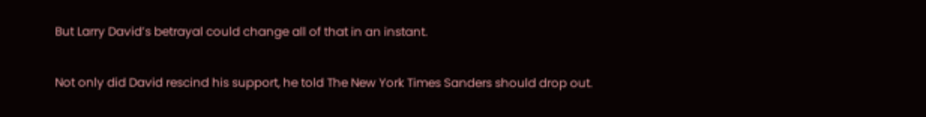But Larry David’s betrayal could change all of that in an instant.

Not only did David rescind his support, he told The New York Times Sanders should drop out.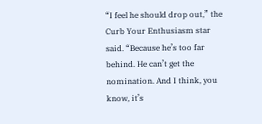“I feel he should drop out,” the Curb Your Enthusiasm star said. “Because he’s too far behind. He can’t get the nomination. And I think, you know, it’s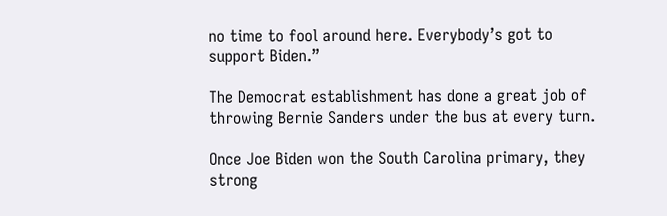no time to fool around here. Everybody’s got to support Biden.”

The Democrat establishment has done a great job of throwing Bernie Sanders under the bus at every turn.

Once Joe Biden won the South Carolina primary, they strong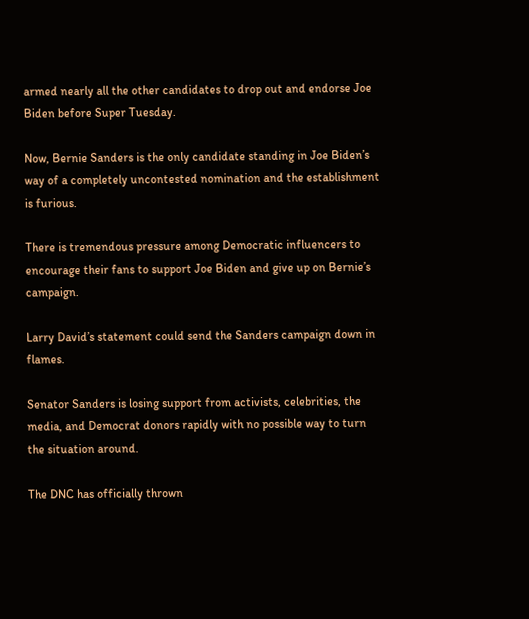armed nearly all the other candidates to drop out and endorse Joe Biden before Super Tuesday.

Now, Bernie Sanders is the only candidate standing in Joe Biden’s way of a completely uncontested nomination and the establishment is furious.

There is tremendous pressure among Democratic influencers to encourage their fans to support Joe Biden and give up on Bernie’s campaign.

Larry David’s statement could send the Sanders campaign down in flames.

Senator Sanders is losing support from activists, celebrities, the media, and Democrat donors rapidly with no possible way to turn the situation around.

The DNC has officially thrown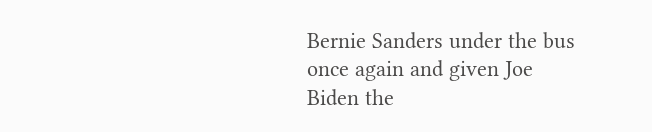Bernie Sanders under the bus once again and given Joe Biden the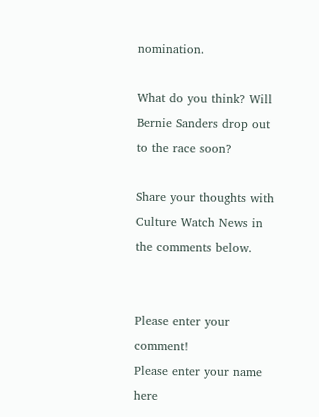nomination.

What do you think? Will Bernie Sanders drop out to the race soon?

Share your thoughts with Culture Watch News in the comments below.


Please enter your comment!
Please enter your name here